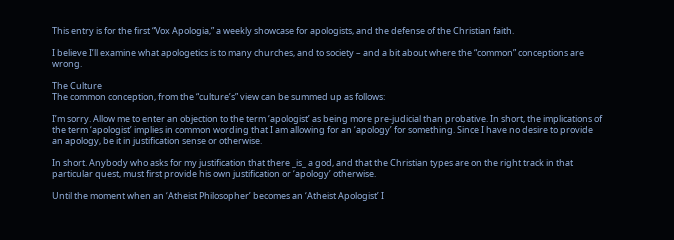This entry is for the first “Vox Apologia,” a weekly showcase for apologists, and the defense of the Christian faith.

I believe I’ll examine what apologetics is to many churches, and to society – and a bit about where the “common” conceptions are wrong.

The Culture
The common conception, from the “culture’s” view can be summed up as follows:

I’m sorry. Allow me to enter an objection to the term ‘apologist’ as being more pre-judicial than probative. In short, the implications of the term ‘apologist’ implies in common wording that I am allowing for an ‘apology’ for something. Since I have no desire to provide an apology, be it in justification sense or otherwise.

In short. Anybody who asks for my justification that there _is_ a god, and that the Christian types are on the right track in that particular quest, must first provide his own justification or ‘apology’ otherwise.

Until the moment when an ‘Atheist Philosopher’ becomes an ‘Atheist Apologist’ I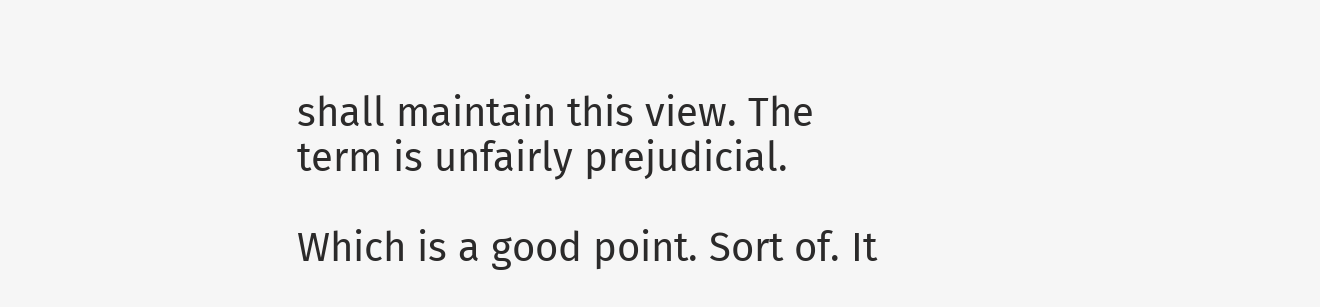shall maintain this view. The term is unfairly prejudicial.

Which is a good point. Sort of. It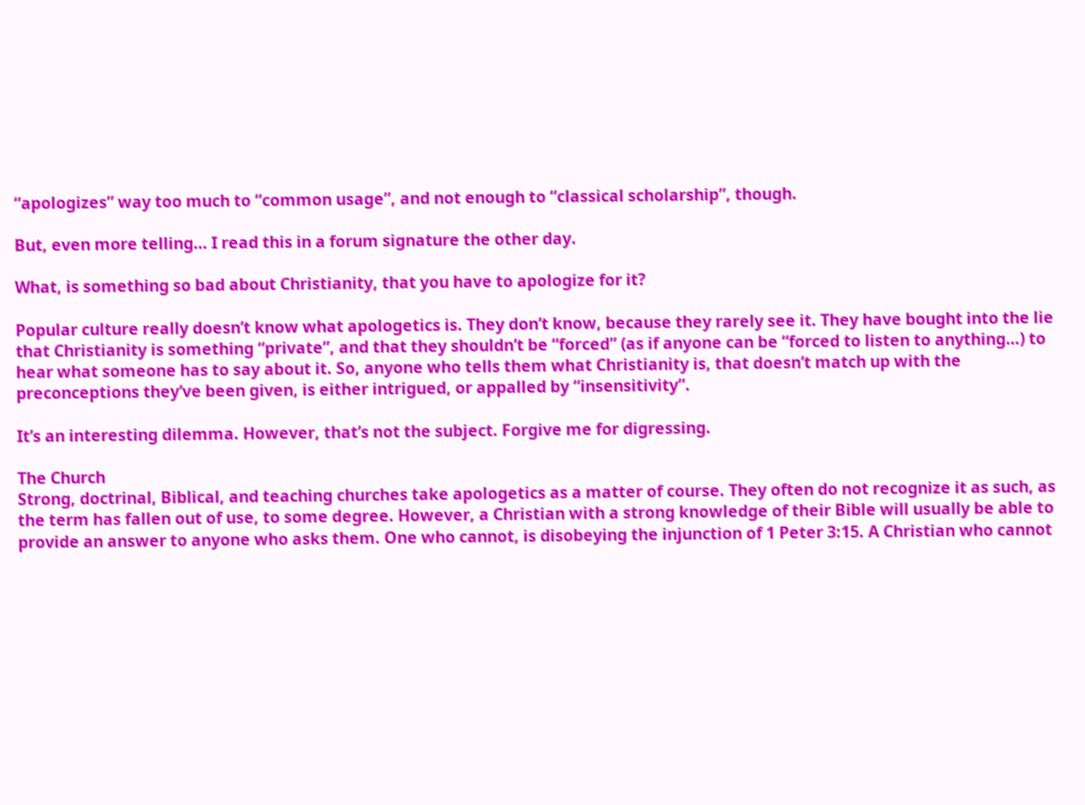“apologizes” way too much to “common usage”, and not enough to “classical scholarship”, though.

But, even more telling… I read this in a forum signature the other day.

What, is something so bad about Christianity, that you have to apologize for it?

Popular culture really doesn’t know what apologetics is. They don’t know, because they rarely see it. They have bought into the lie that Christianity is something “private”, and that they shouldn’t be “forced” (as if anyone can be “forced to listen to anything…) to hear what someone has to say about it. So, anyone who tells them what Christianity is, that doesn’t match up with the preconceptions they’ve been given, is either intrigued, or appalled by “insensitivity”.

It’s an interesting dilemma. However, that’s not the subject. Forgive me for digressing.

The Church
Strong, doctrinal, Biblical, and teaching churches take apologetics as a matter of course. They often do not recognize it as such, as the term has fallen out of use, to some degree. However, a Christian with a strong knowledge of their Bible will usually be able to provide an answer to anyone who asks them. One who cannot, is disobeying the injunction of 1 Peter 3:15. A Christian who cannot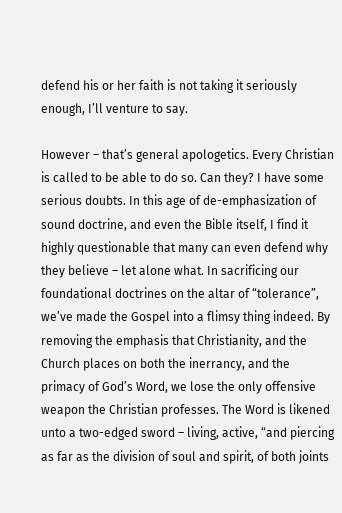defend his or her faith is not taking it seriously enough, I’ll venture to say.

However – that’s general apologetics. Every Christian is called to be able to do so. Can they? I have some serious doubts. In this age of de-emphasization of sound doctrine, and even the Bible itself, I find it highly questionable that many can even defend why they believe – let alone what. In sacrificing our foundational doctrines on the altar of “tolerance”, we’ve made the Gospel into a flimsy thing indeed. By removing the emphasis that Christianity, and the Church places on both the inerrancy, and the primacy of God’s Word, we lose the only offensive weapon the Christian professes. The Word is likened unto a two-edged sword – living, active, “and piercing as far as the division of soul and spirit, of both joints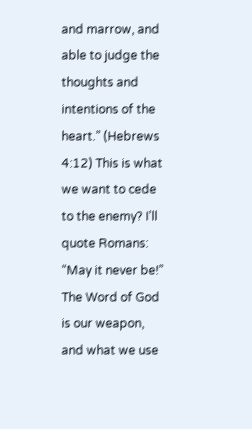and marrow, and able to judge the thoughts and intentions of the heart.” (Hebrews 4:12) This is what we want to cede to the enemy? I’ll quote Romans: “May it never be!” The Word of God is our weapon, and what we use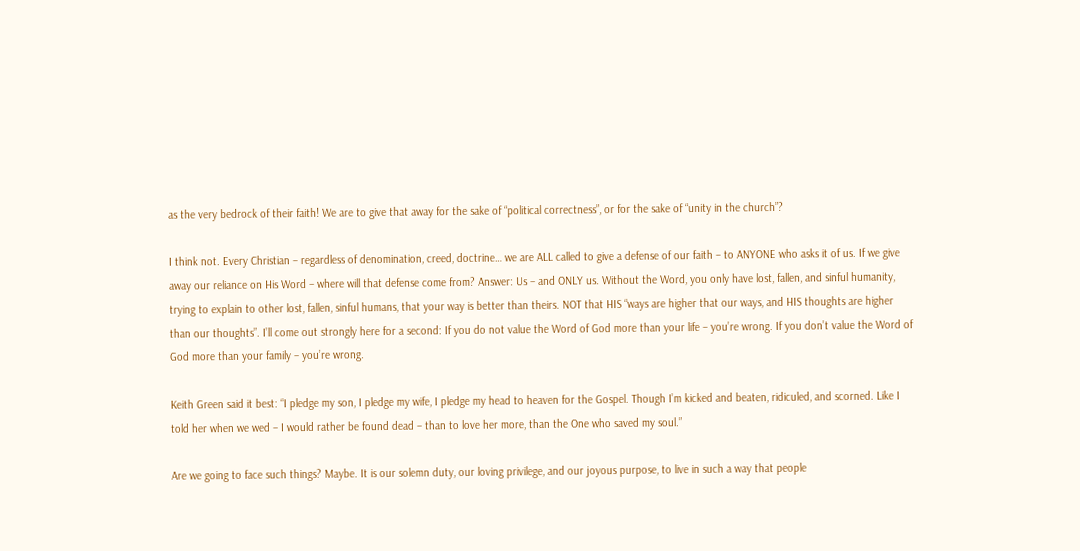as the very bedrock of their faith! We are to give that away for the sake of “political correctness”, or for the sake of “unity in the church”?

I think not. Every Christian – regardless of denomination, creed, doctrine… we are ALL called to give a defense of our faith – to ANYONE who asks it of us. If we give away our reliance on His Word – where will that defense come from? Answer: Us – and ONLY us. Without the Word, you only have lost, fallen, and sinful humanity, trying to explain to other lost, fallen, sinful humans, that your way is better than theirs. NOT that HIS “ways are higher that our ways, and HIS thoughts are higher than our thoughts”. I’ll come out strongly here for a second: If you do not value the Word of God more than your life – you’re wrong. If you don’t value the Word of God more than your family – you’re wrong.

Keith Green said it best: “I pledge my son, I pledge my wife, I pledge my head to heaven for the Gospel. Though I’m kicked and beaten, ridiculed, and scorned. Like I told her when we wed – I would rather be found dead – than to love her more, than the One who saved my soul.”

Are we going to face such things? Maybe. It is our solemn duty, our loving privilege, and our joyous purpose, to live in such a way that people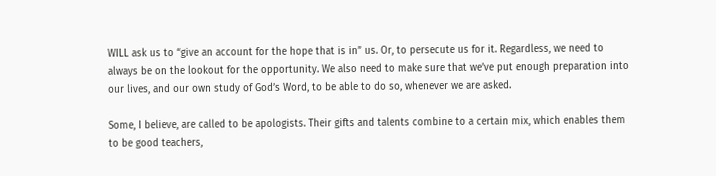WILL ask us to “give an account for the hope that is in” us. Or, to persecute us for it. Regardless, we need to always be on the lookout for the opportunity. We also need to make sure that we’ve put enough preparation into our lives, and our own study of God’s Word, to be able to do so, whenever we are asked.

Some, I believe, are called to be apologists. Their gifts and talents combine to a certain mix, which enables them to be good teachers,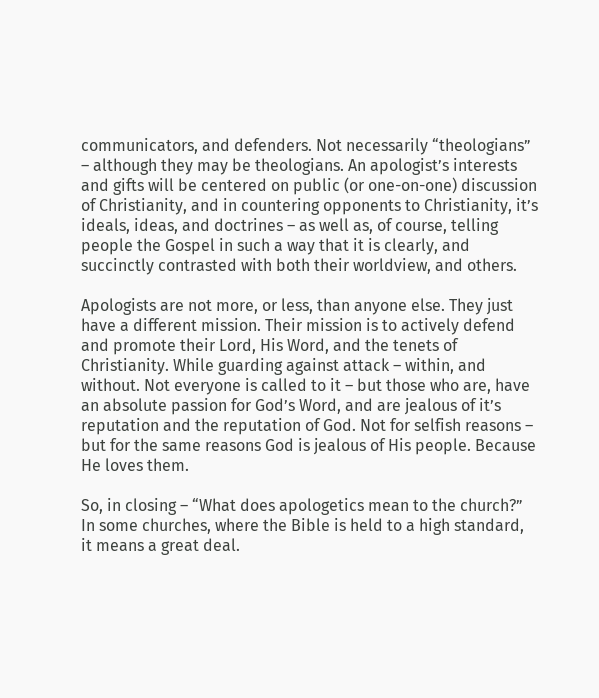communicators, and defenders. Not necessarily “theologians” – although they may be theologians. An apologist’s interests and gifts will be centered on public (or one-on-one) discussion of Christianity, and in countering opponents to Christianity, it’s ideals, ideas, and doctrines – as well as, of course, telling people the Gospel in such a way that it is clearly, and succinctly contrasted with both their worldview, and others.

Apologists are not more, or less, than anyone else. They just have a different mission. Their mission is to actively defend and promote their Lord, His Word, and the tenets of Christianity. While guarding against attack – within, and without. Not everyone is called to it – but those who are, have an absolute passion for God’s Word, and are jealous of it’s reputation and the reputation of God. Not for selfish reasons – but for the same reasons God is jealous of His people. Because He loves them.

So, in closing – “What does apologetics mean to the church?” In some churches, where the Bible is held to a high standard, it means a great deal.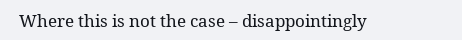Where this is not the case – disappointingly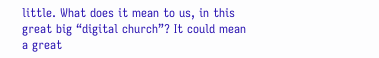little. What does it mean to us, in this great big “digital church”? It could mean a great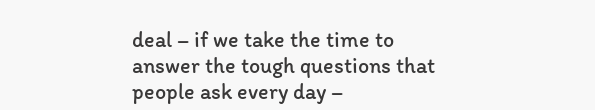deal – if we take the time to answer the tough questions that people ask every day –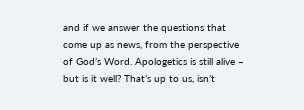and if we answer the questions that come up as news, from the perspective of God’s Word. Apologetics is still alive – but is it well? That’s up to us, isn’t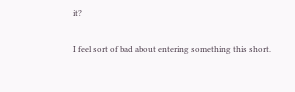it?

I feel sort of bad about entering something this short.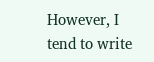However, I tend to write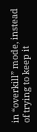in “overkill” mode, instead of trying to keep it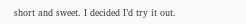short and sweet. I decided I’d try it out.